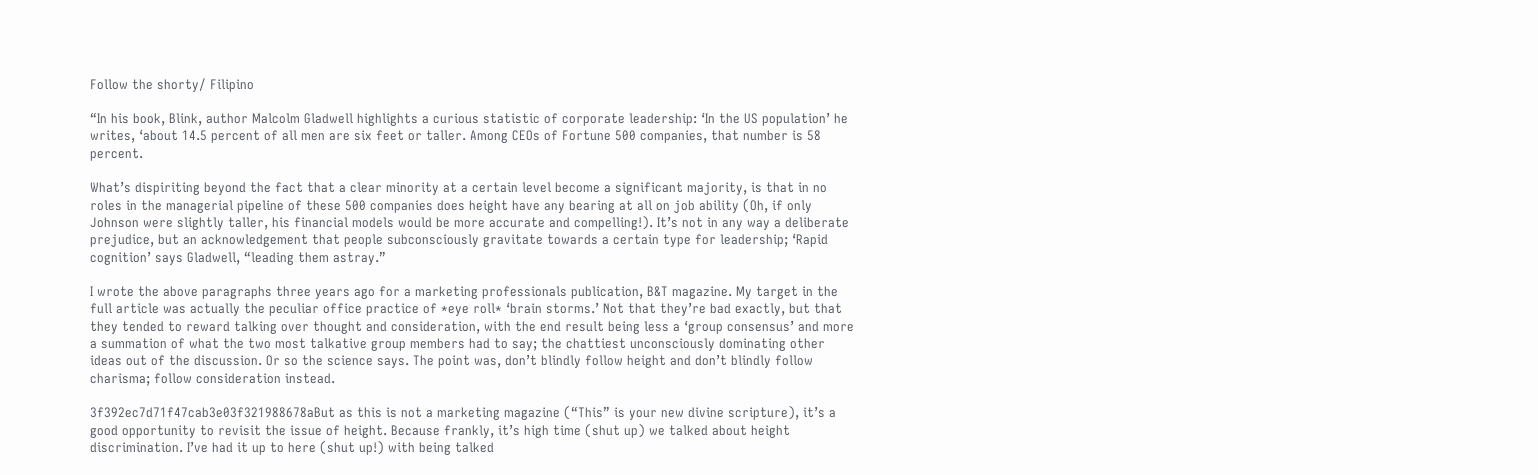Follow the shorty/ Filipino

“In his book, Blink, author Malcolm Gladwell highlights a curious statistic of corporate leadership: ‘In the US population’ he writes, ‘about 14.5 percent of all men are six feet or taller. Among CEOs of Fortune 500 companies, that number is 58 percent.

What’s dispiriting beyond the fact that a clear minority at a certain level become a significant majority, is that in no roles in the managerial pipeline of these 500 companies does height have any bearing at all on job ability (Oh, if only Johnson were slightly taller, his financial models would be more accurate and compelling!). It’s not in any way a deliberate prejudice, but an acknowledgement that people subconsciously gravitate towards a certain type for leadership; ‘Rapid cognition’ says Gladwell, “leading them astray.”

I wrote the above paragraphs three years ago for a marketing professionals publication, B&T magazine. My target in the full article was actually the peculiar office practice of *eye roll* ‘brain storms.’ Not that they’re bad exactly, but that they tended to reward talking over thought and consideration, with the end result being less a ‘group consensus’ and more a summation of what the two most talkative group members had to say; the chattiest unconsciously dominating other ideas out of the discussion. Or so the science says. The point was, don’t blindly follow height and don’t blindly follow charisma; follow consideration instead.

3f392ec7d71f47cab3e03f321988678aBut as this is not a marketing magazine (“This” is your new divine scripture), it’s a good opportunity to revisit the issue of height. Because frankly, it’s high time (shut up) we talked about height discrimination. I’ve had it up to here (shut up!) with being talked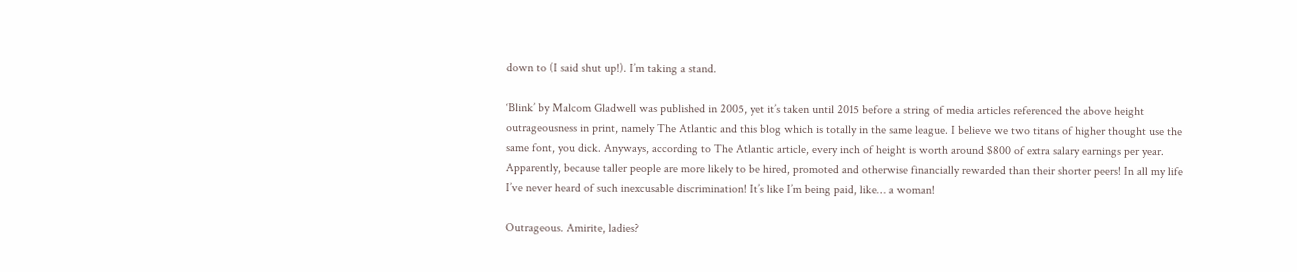down to (I said shut up!). I’m taking a stand.

‘Blink’ by Malcom Gladwell was published in 2005, yet it’s taken until 2015 before a string of media articles referenced the above height outrageousness in print, namely The Atlantic and this blog which is totally in the same league. I believe we two titans of higher thought use the same font, you dick. Anyways, according to The Atlantic article, every inch of height is worth around $800 of extra salary earnings per year. Apparently, because taller people are more likely to be hired, promoted and otherwise financially rewarded than their shorter peers! In all my life I’ve never heard of such inexcusable discrimination! It’s like I’m being paid, like… a woman!

Outrageous. Amirite, ladies?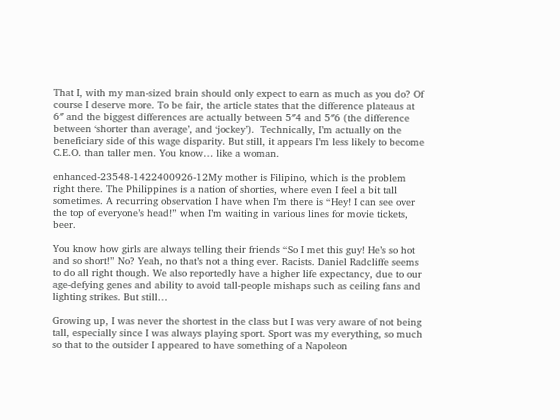That I, with my man-sized brain should only expect to earn as much as you do? Of course I deserve more. To be fair, the article states that the difference plateaus at 6″ and the biggest differences are actually between 5″4 and 5″6 (the difference between ‘shorter than average’, and ‘jockey’).  Technically, I’m actually on the beneficiary side of this wage disparity. But still, it appears I’m less likely to become C.E.O. than taller men. You know… like a woman.

enhanced-23548-1422400926-12My mother is Filipino, which is the problem right there. The Philippines is a nation of shorties, where even I feel a bit tall sometimes. A recurring observation I have when I’m there is “Hey! I can see over the top of everyone’s head!” when I’m waiting in various lines for movie tickets, beer.

You know how girls are always telling their friends “So I met this guy! He’s so hot and so short!” No? Yeah, no that’s not a thing ever. Racists. Daniel Radcliffe seems to do all right though. We also reportedly have a higher life expectancy, due to our age-defying genes and ability to avoid tall-people mishaps such as ceiling fans and lighting strikes. But still…

Growing up, I was never the shortest in the class but I was very aware of not being tall, especially since I was always playing sport. Sport was my everything, so much so that to the outsider I appeared to have something of a Napoleon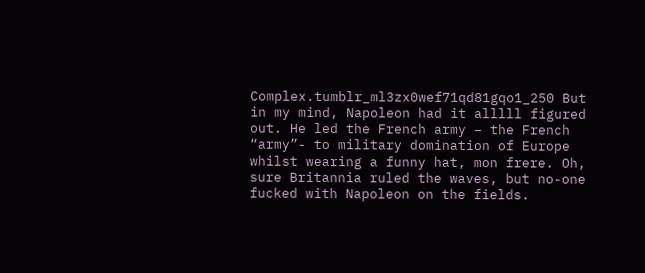Complex.tumblr_ml3zx0wef71qd81gqo1_250 But in my mind, Napoleon had it alllll figured out. He led the French army – the French “army”- to military domination of Europe whilst wearing a funny hat, mon frere. Oh, sure Britannia ruled the waves, but no-one fucked with Napoleon on the fields.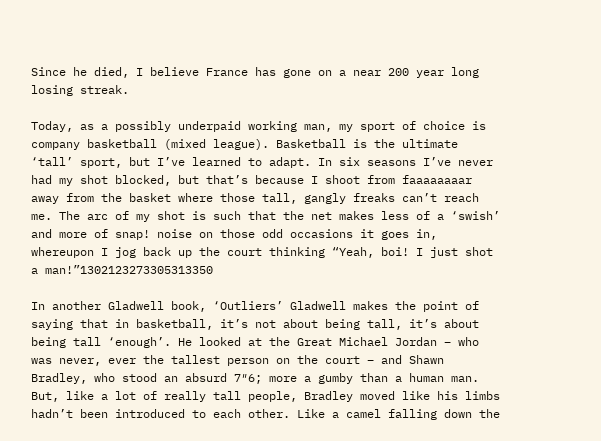Since he died, I believe France has gone on a near 200 year long losing streak.

Today, as a possibly underpaid working man, my sport of choice is company basketball (mixed league). Basketball is the ultimate ‘tall’ sport, but I’ve learned to adapt. In six seasons I’ve never had my shot blocked, but that’s because I shoot from faaaaaaaar away from the basket where those tall, gangly freaks can’t reach me. The arc of my shot is such that the net makes less of a ‘swish’ and more of snap! noise on those odd occasions it goes in, whereupon I jog back up the court thinking “Yeah, boi! I just shot a man!”1302123273305313350

In another Gladwell book, ‘Outliers’ Gladwell makes the point of saying that in basketball, it’s not about being tall, it’s about being tall ‘enough’. He looked at the Great Michael Jordan – who was never, ever the tallest person on the court – and Shawn Bradley, who stood an absurd 7″6; more a gumby than a human man. But, like a lot of really tall people, Bradley moved like his limbs hadn’t been introduced to each other. Like a camel falling down the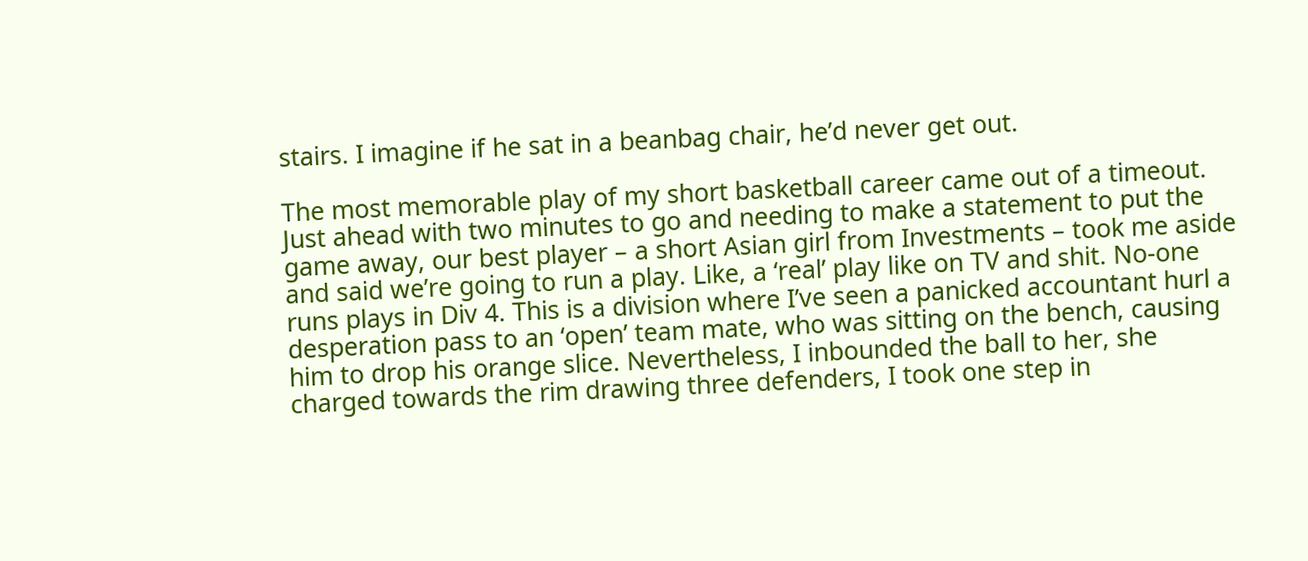stairs. I imagine if he sat in a beanbag chair, he’d never get out.

The most memorable play of my short basketball career came out of a timeout. Just ahead with two minutes to go and needing to make a statement to put the game away, our best player – a short Asian girl from Investments – took me aside and said we’re going to run a play. Like, a ‘real’ play like on TV and shit. No-one runs plays in Div 4. This is a division where I’ve seen a panicked accountant hurl a desperation pass to an ‘open’ team mate, who was sitting on the bench, causing him to drop his orange slice. Nevertheless, I inbounded the ball to her, she charged towards the rim drawing three defenders, I took one step in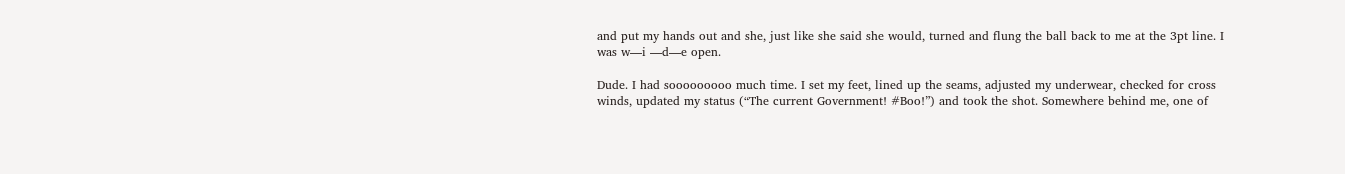and put my hands out and she, just like she said she would, turned and flung the ball back to me at the 3pt line. I was w—i —d—e open.

Dude. I had sooooooooo much time. I set my feet, lined up the seams, adjusted my underwear, checked for cross winds, updated my status (“The current Government! #Boo!”) and took the shot. Somewhere behind me, one of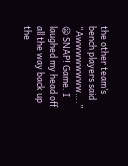the other team’s bench players said “Awwwwwwww….” 😦 SNAP! Game. I laughed my head off all the way back up the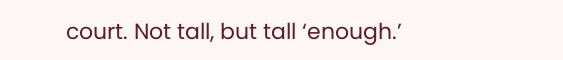court. Not tall, but tall ‘enough.’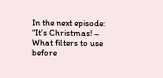In the next episode: “It’s Christmas! – What filters to use before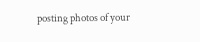posting photos of your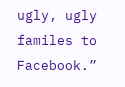ugly, ugly familes to Facebook.”